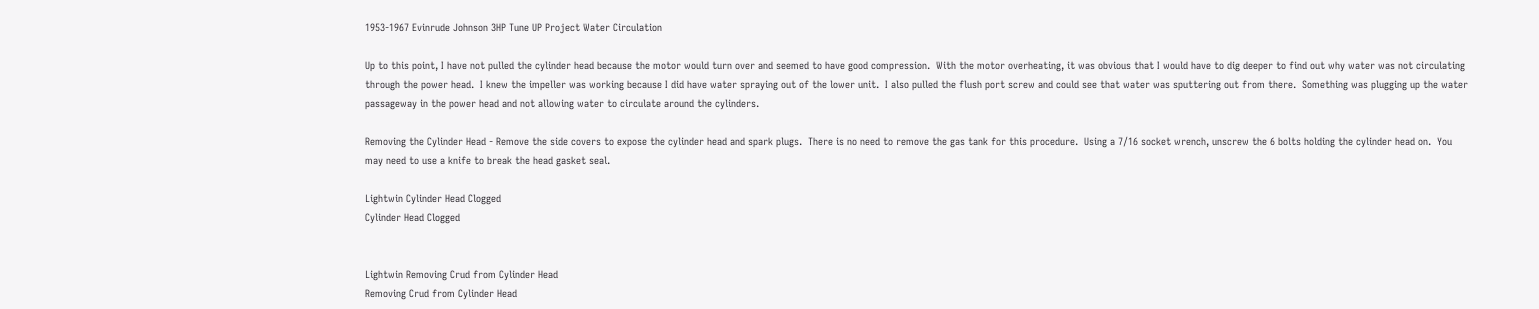1953-1967 Evinrude Johnson 3HP Tune UP Project Water Circulation

Up to this point, I have not pulled the cylinder head because the motor would turn over and seemed to have good compression.  With the motor overheating, it was obvious that I would have to dig deeper to find out why water was not circulating through the power head.  I knew the impeller was working because I did have water spraying out of the lower unit.  I also pulled the flush port screw and could see that water was sputtering out from there.  Something was plugging up the water passageway in the power head and not allowing water to circulate around the cylinders.

Removing the Cylinder Head - Remove the side covers to expose the cylinder head and spark plugs.  There is no need to remove the gas tank for this procedure.  Using a 7/16 socket wrench, unscrew the 6 bolts holding the cylinder head on.  You may need to use a knife to break the head gasket seal.

Lightwin Cylinder Head Clogged
Cylinder Head Clogged


Lightwin Removing Crud from Cylinder Head
Removing Crud from Cylinder Head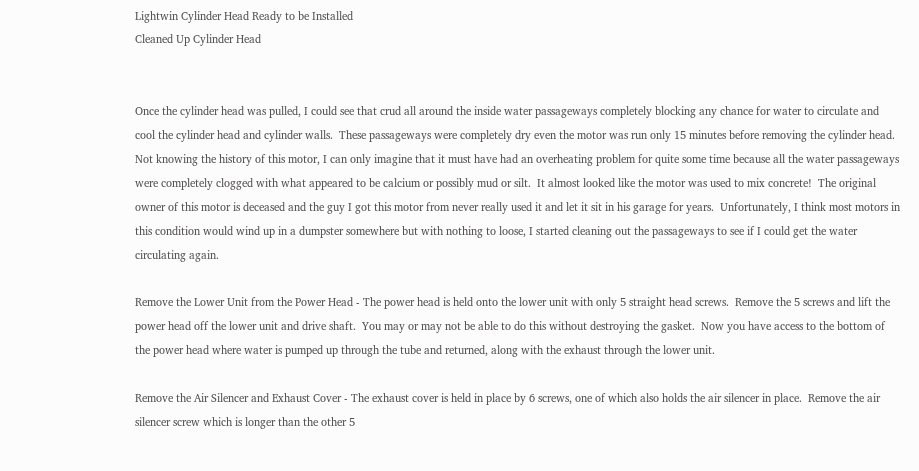Lightwin Cylinder Head Ready to be Installed
Cleaned Up Cylinder Head


Once the cylinder head was pulled, I could see that crud all around the inside water passageways completely blocking any chance for water to circulate and cool the cylinder head and cylinder walls.  These passageways were completely dry even the motor was run only 15 minutes before removing the cylinder head.  Not knowing the history of this motor, I can only imagine that it must have had an overheating problem for quite some time because all the water passageways were completely clogged with what appeared to be calcium or possibly mud or silt.  It almost looked like the motor was used to mix concrete!  The original owner of this motor is deceased and the guy I got this motor from never really used it and let it sit in his garage for years.  Unfortunately, I think most motors in this condition would wind up in a dumpster somewhere but with nothing to loose, I started cleaning out the passageways to see if I could get the water circulating again.

Remove the Lower Unit from the Power Head - The power head is held onto the lower unit with only 5 straight head screws.  Remove the 5 screws and lift the power head off the lower unit and drive shaft.  You may or may not be able to do this without destroying the gasket.  Now you have access to the bottom of the power head where water is pumped up through the tube and returned, along with the exhaust through the lower unit.

Remove the Air Silencer and Exhaust Cover - The exhaust cover is held in place by 6 screws, one of which also holds the air silencer in place.  Remove the air silencer screw which is longer than the other 5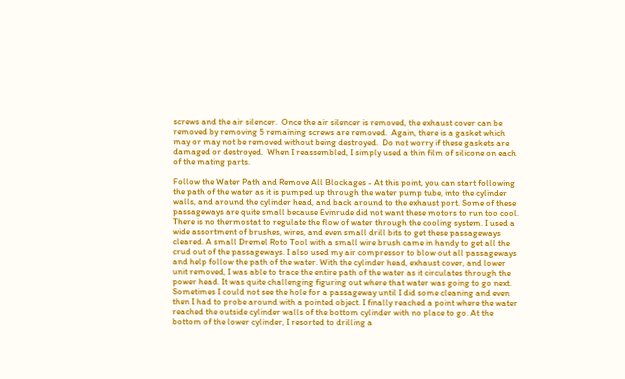screws and the air silencer.  Once the air silencer is removed, the exhaust cover can be removed by removing 5 remaining screws are removed.  Again, there is a gasket which may or may not be removed without being destroyed.  Do not worry if these gaskets are damaged or destroyed.  When I reassembled, I simply used a thin film of silicone on each of the mating parts.

Follow the Water Path and Remove All Blockages - At this point, you can start following the path of the water as it is pumped up through the water pump tube, into the cylinder walls, and around the cylinder head, and back around to the exhaust port. Some of these passageways are quite small because Evinrude did not want these motors to run too cool. There is no thermostat to regulate the flow of water through the cooling system. I used a wide assortment of brushes, wires, and even small drill bits to get these passageways cleared. A small Dremel Roto Tool with a small wire brush came in handy to get all the crud out of the passageways. I also used my air compressor to blow out all passageways and help follow the path of the water. With the cylinder head, exhaust cover, and lower unit removed, I was able to trace the entire path of the water as it circulates through the power head. It was quite challenging figuring out where that water was going to go next. Sometimes I could not see the hole for a passageway until I did some cleaning and even then I had to probe around with a pointed object. I finally reached a point where the water reached the outside cylinder walls of the bottom cylinder with no place to go. At the bottom of the lower cylinder, I resorted to drilling a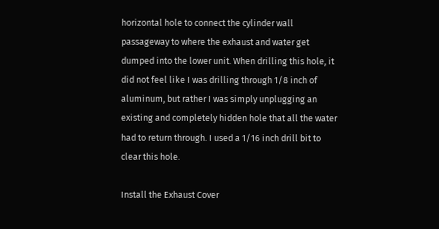horizontal hole to connect the cylinder wall passageway to where the exhaust and water get dumped into the lower unit. When drilling this hole, it did not feel like I was drilling through 1/8 inch of aluminum, but rather I was simply unplugging an existing and completely hidden hole that all the water had to return through. I used a 1/16 inch drill bit to clear this hole.

Install the Exhaust Cover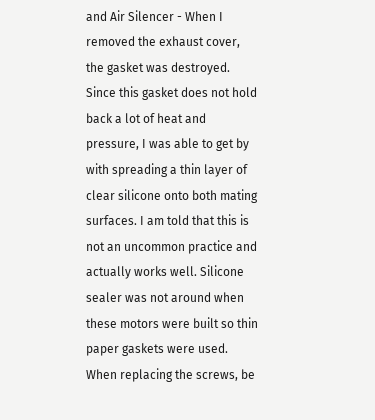and Air Silencer - When I removed the exhaust cover, the gasket was destroyed. Since this gasket does not hold back a lot of heat and pressure, I was able to get by with spreading a thin layer of clear silicone onto both mating surfaces. I am told that this is not an uncommon practice and actually works well. Silicone sealer was not around when these motors were built so thin paper gaskets were used. When replacing the screws, be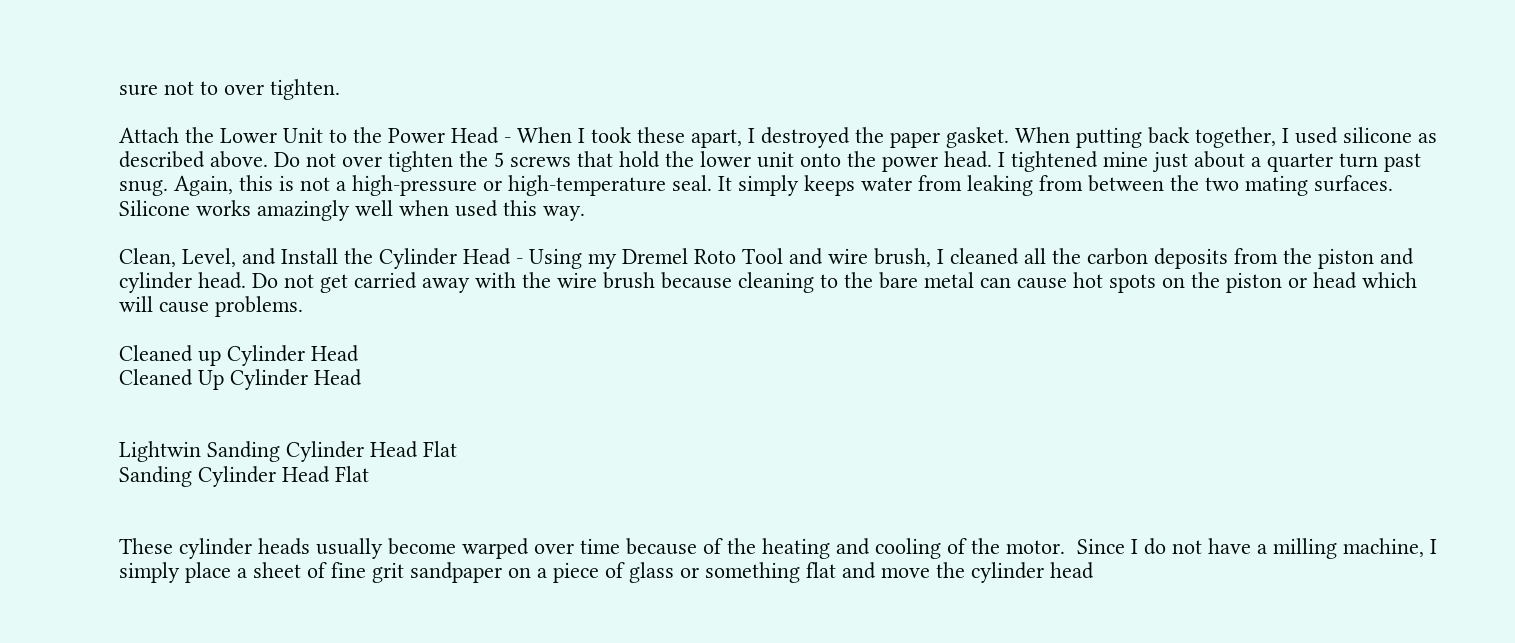sure not to over tighten.

Attach the Lower Unit to the Power Head - When I took these apart, I destroyed the paper gasket. When putting back together, I used silicone as described above. Do not over tighten the 5 screws that hold the lower unit onto the power head. I tightened mine just about a quarter turn past snug. Again, this is not a high-pressure or high-temperature seal. It simply keeps water from leaking from between the two mating surfaces. Silicone works amazingly well when used this way.

Clean, Level, and Install the Cylinder Head - Using my Dremel Roto Tool and wire brush, I cleaned all the carbon deposits from the piston and cylinder head. Do not get carried away with the wire brush because cleaning to the bare metal can cause hot spots on the piston or head which will cause problems.

Cleaned up Cylinder Head
Cleaned Up Cylinder Head


Lightwin Sanding Cylinder Head Flat
Sanding Cylinder Head Flat


These cylinder heads usually become warped over time because of the heating and cooling of the motor.  Since I do not have a milling machine, I simply place a sheet of fine grit sandpaper on a piece of glass or something flat and move the cylinder head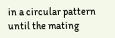in a circular pattern until the mating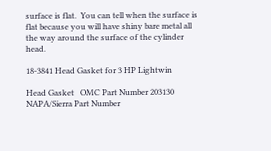surface is flat.  You can tell when the surface is flat because you will have shiny bare metal all the way around the surface of the cylinder head.

18-3841 Head Gasket for 3 HP Lightwin

Head Gasket   OMC Part Number 203130    NAPA/Sierra Part Number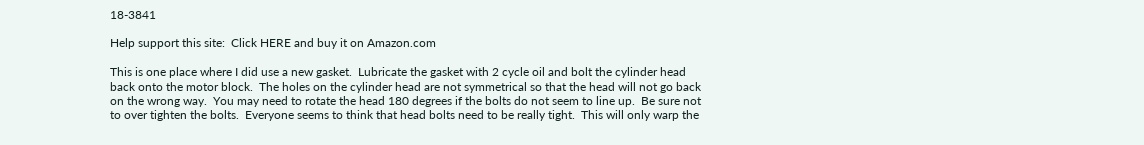18-3841

Help support this site:  Click HERE and buy it on Amazon.com

This is one place where I did use a new gasket.  Lubricate the gasket with 2 cycle oil and bolt the cylinder head back onto the motor block.  The holes on the cylinder head are not symmetrical so that the head will not go back on the wrong way.  You may need to rotate the head 180 degrees if the bolts do not seem to line up.  Be sure not to over tighten the bolts.  Everyone seems to think that head bolts need to be really tight.  This will only warp the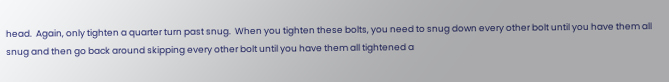head.  Again, only tighten a quarter turn past snug.  When you tighten these bolts, you need to snug down every other bolt until you have them all snug and then go back around skipping every other bolt until you have them all tightened a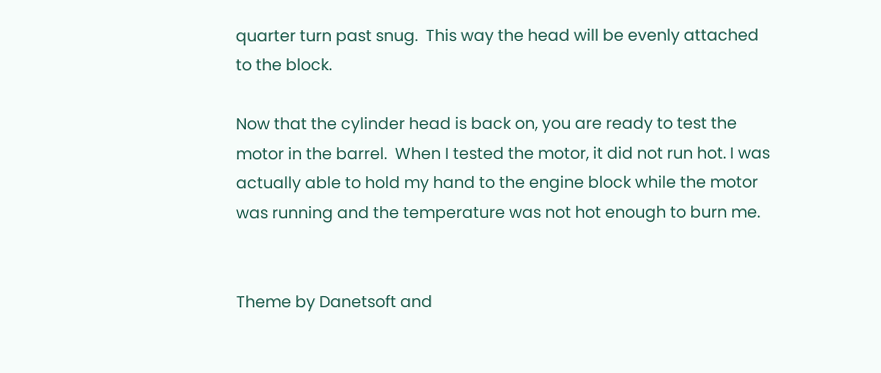quarter turn past snug.  This way the head will be evenly attached to the block.

Now that the cylinder head is back on, you are ready to test the motor in the barrel.  When I tested the motor, it did not run hot. I was actually able to hold my hand to the engine block while the motor was running and the temperature was not hot enough to burn me.


Theme by Danetsoft and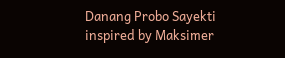Danang Probo Sayekti inspired by Maksimer